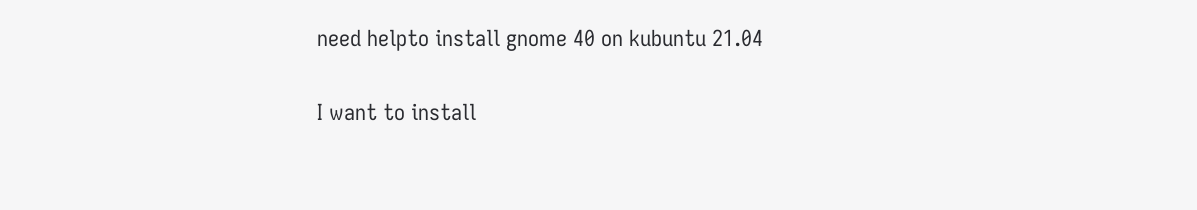need helpto install gnome 40 on kubuntu 21.04

I want to install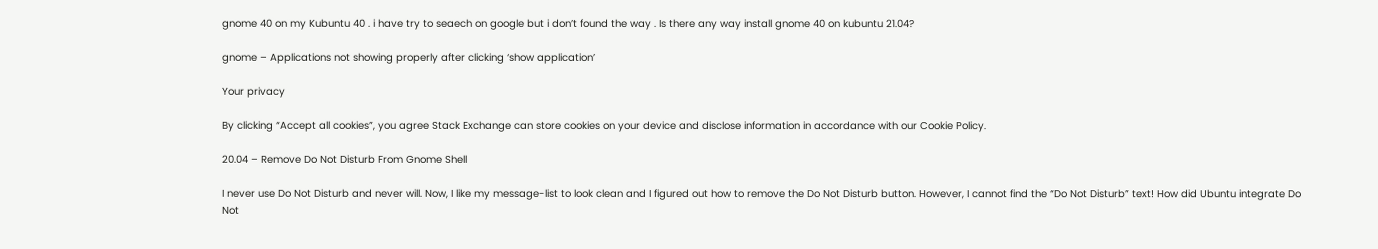gnome 40 on my Kubuntu 40 . i have try to seaech on google but i don’t found the way . Is there any way install gnome 40 on kubuntu 21.04?

gnome – Applications not showing properly after clicking ‘show application’

Your privacy

By clicking “Accept all cookies”, you agree Stack Exchange can store cookies on your device and disclose information in accordance with our Cookie Policy.

20.04 – Remove Do Not Disturb From Gnome Shell

I never use Do Not Disturb and never will. Now, I like my message-list to look clean and I figured out how to remove the Do Not Disturb button. However, I cannot find the “Do Not Disturb” text! How did Ubuntu integrate Do Not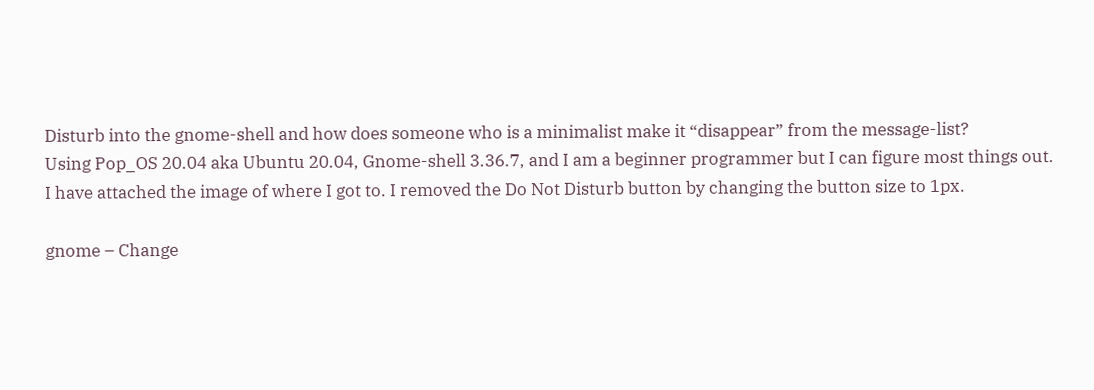Disturb into the gnome-shell and how does someone who is a minimalist make it “disappear” from the message-list?
Using Pop_OS 20.04 aka Ubuntu 20.04, Gnome-shell 3.36.7, and I am a beginner programmer but I can figure most things out.
I have attached the image of where I got to. I removed the Do Not Disturb button by changing the button size to 1px.

gnome – Change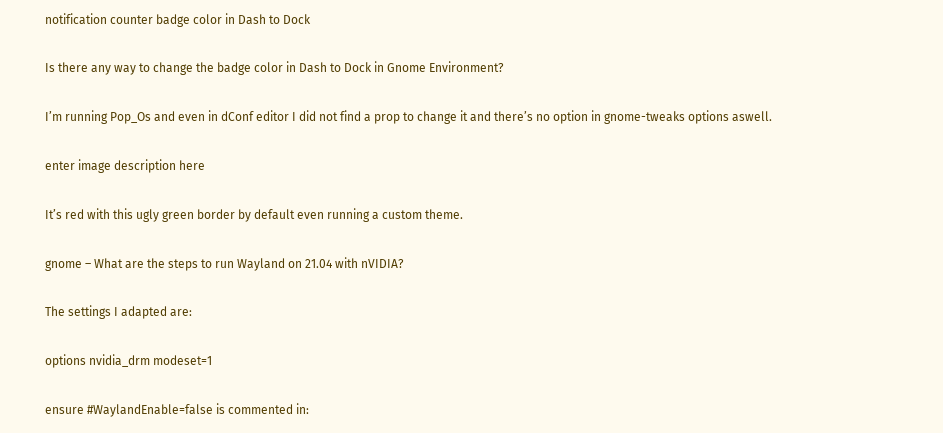notification counter badge color in Dash to Dock

Is there any way to change the badge color in Dash to Dock in Gnome Environment?

I’m running Pop_Os and even in dConf editor I did not find a prop to change it and there’s no option in gnome-tweaks options aswell.

enter image description here

It’s red with this ugly green border by default even running a custom theme.

gnome – What are the steps to run Wayland on 21.04 with nVIDIA?

The settings I adapted are:

options nvidia_drm modeset=1

ensure #WaylandEnable=false is commented in: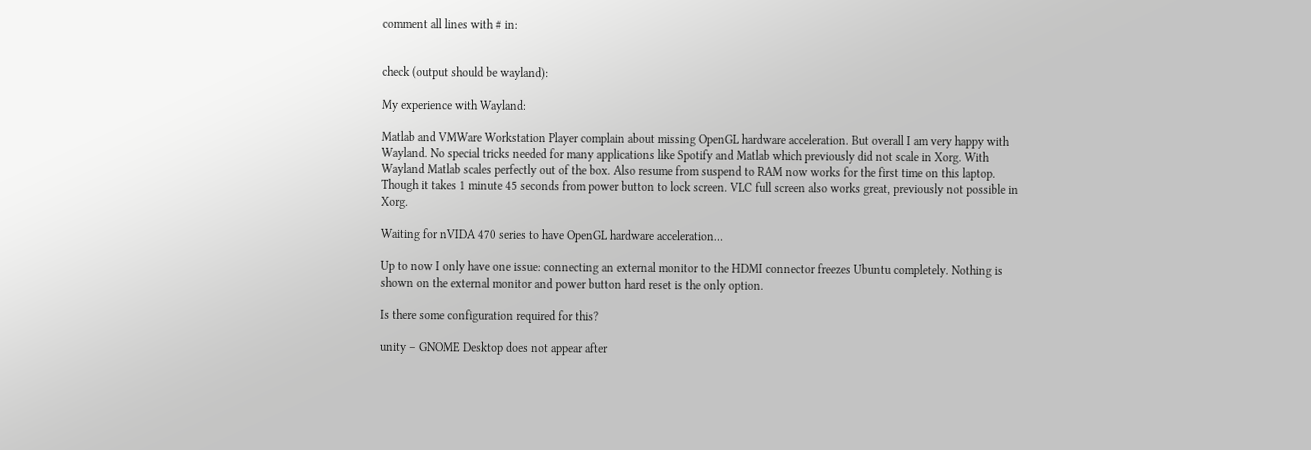comment all lines with # in:


check (output should be wayland):

My experience with Wayland:

Matlab and VMWare Workstation Player complain about missing OpenGL hardware acceleration. But overall I am very happy with Wayland. No special tricks needed for many applications like Spotify and Matlab which previously did not scale in Xorg. With Wayland Matlab scales perfectly out of the box. Also resume from suspend to RAM now works for the first time on this laptop. Though it takes 1 minute 45 seconds from power button to lock screen. VLC full screen also works great, previously not possible in Xorg.

Waiting for nVIDA 470 series to have OpenGL hardware acceleration…

Up to now I only have one issue: connecting an external monitor to the HDMI connector freezes Ubuntu completely. Nothing is shown on the external monitor and power button hard reset is the only option.

Is there some configuration required for this?

unity – GNOME Desktop does not appear after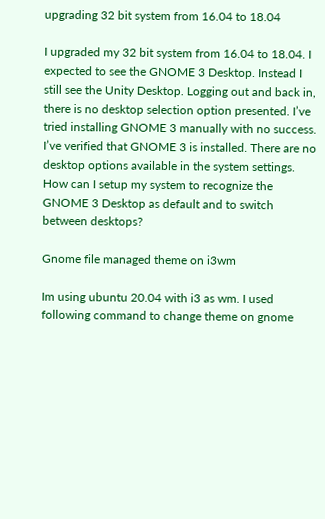upgrading 32 bit system from 16.04 to 18.04

I upgraded my 32 bit system from 16.04 to 18.04. I expected to see the GNOME 3 Desktop. Instead I still see the Unity Desktop. Logging out and back in, there is no desktop selection option presented. I’ve tried installing GNOME 3 manually with no success. I’ve verified that GNOME 3 is installed. There are no desktop options available in the system settings. How can I setup my system to recognize the GNOME 3 Desktop as default and to switch between desktops?

Gnome file managed theme on i3wm

Im using ubuntu 20.04 with i3 as wm. I used following command to change theme on gnome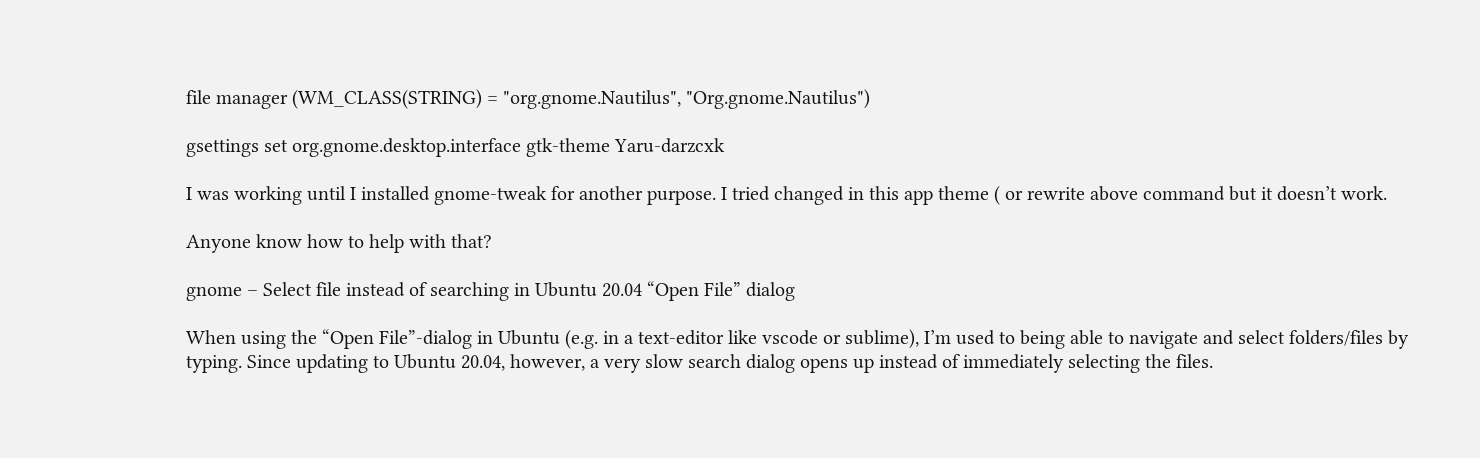file manager (WM_CLASS(STRING) = "org.gnome.Nautilus", "Org.gnome.Nautilus")

gsettings set org.gnome.desktop.interface gtk-theme Yaru-darzcxk

I was working until I installed gnome-tweak for another purpose. I tried changed in this app theme ( or rewrite above command but it doesn’t work.

Anyone know how to help with that?

gnome – Select file instead of searching in Ubuntu 20.04 “Open File” dialog

When using the “Open File”-dialog in Ubuntu (e.g. in a text-editor like vscode or sublime), I’m used to being able to navigate and select folders/files by typing. Since updating to Ubuntu 20.04, however, a very slow search dialog opens up instead of immediately selecting the files.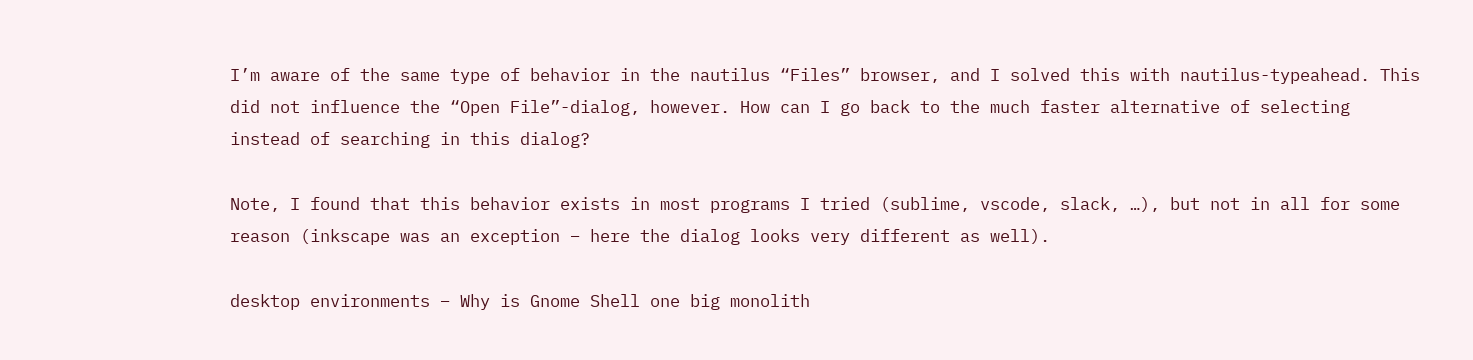I’m aware of the same type of behavior in the nautilus “Files” browser, and I solved this with nautilus-typeahead. This did not influence the “Open File”-dialog, however. How can I go back to the much faster alternative of selecting instead of searching in this dialog?

Note, I found that this behavior exists in most programs I tried (sublime, vscode, slack, …), but not in all for some reason (inkscape was an exception – here the dialog looks very different as well).

desktop environments – Why is Gnome Shell one big monolith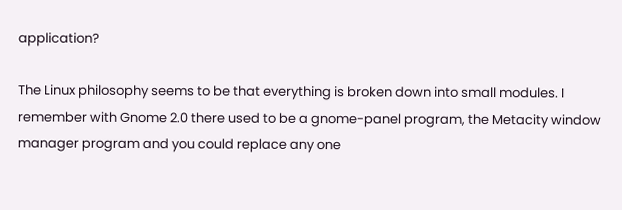application?

The Linux philosophy seems to be that everything is broken down into small modules. I remember with Gnome 2.0 there used to be a gnome-panel program, the Metacity window manager program and you could replace any one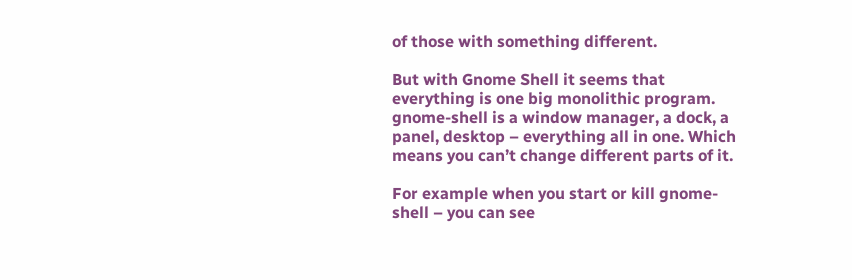of those with something different.

But with Gnome Shell it seems that everything is one big monolithic program. gnome-shell is a window manager, a dock, a panel, desktop – everything all in one. Which means you can’t change different parts of it.

For example when you start or kill gnome-shell – you can see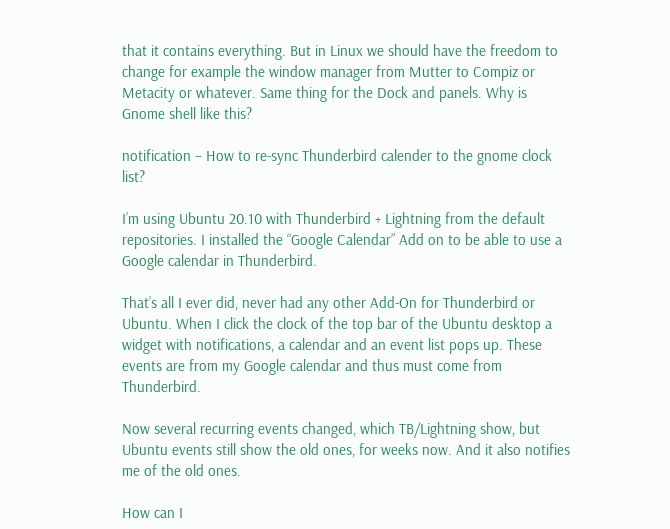that it contains everything. But in Linux we should have the freedom to change for example the window manager from Mutter to Compiz or Metacity or whatever. Same thing for the Dock and panels. Why is Gnome shell like this?

notification – How to re-sync Thunderbird calender to the gnome clock list?

I’m using Ubuntu 20.10 with Thunderbird + Lightning from the default repositories. I installed the “Google Calendar” Add on to be able to use a Google calendar in Thunderbird.

That’s all I ever did, never had any other Add-On for Thunderbird or Ubuntu. When I click the clock of the top bar of the Ubuntu desktop a widget with notifications, a calendar and an event list pops up. These events are from my Google calendar and thus must come from Thunderbird.

Now several recurring events changed, which TB/Lightning show, but Ubuntu events still show the old ones, for weeks now. And it also notifies me of the old ones.

How can I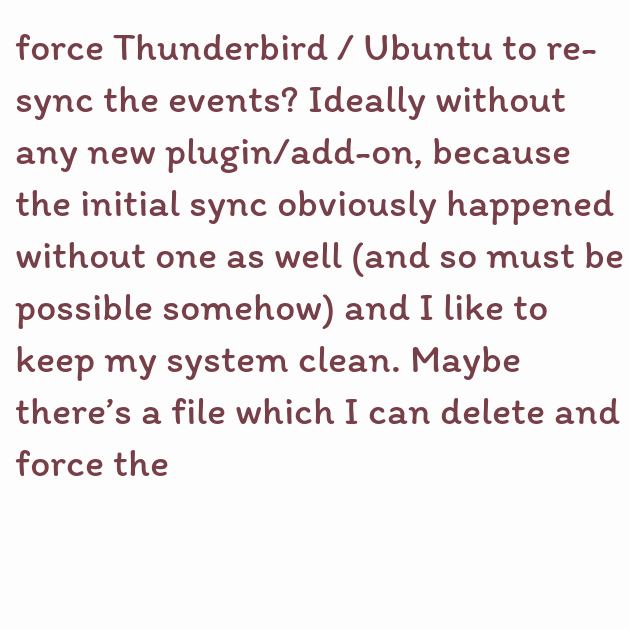force Thunderbird / Ubuntu to re-sync the events? Ideally without any new plugin/add-on, because the initial sync obviously happened without one as well (and so must be possible somehow) and I like to keep my system clean. Maybe there’s a file which I can delete and force the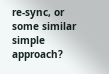re-sync, or some similar simple approach?